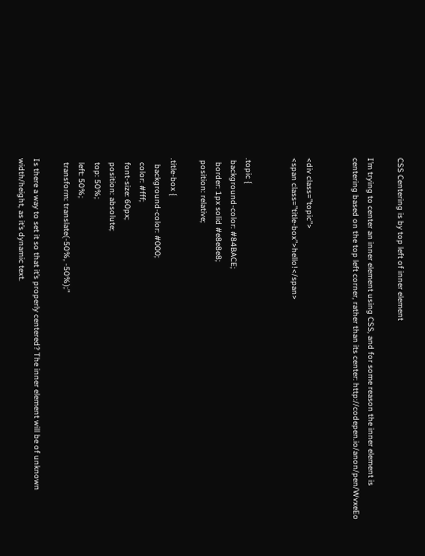CSS Centering is by top left of inner element

I’m trying to center an inner element using CSS, and for some reason the inner element is centering based on the top left corner, rather than its center: http://codepen.io/anon/pen/WvxeEo


<div class="topic">
<span class="title-box">hello!</span>


.topic {
 background-color: #84BACE;
  border: 1px solid #e8e8e8;
 position: relative;

.title-box {
   background-color: #000;
  color: #fff;
  font-size: 60px;
  position: absolute;
  top: 50%;
  left: 50%;
  transform: translate(-50%, -50%);"

Is there a way to set it so that it’s properly centered? The inner element will be of unknown width/height, as it’s dynamic text.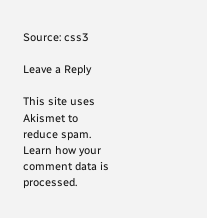Source: css3

Leave a Reply

This site uses Akismet to reduce spam. Learn how your comment data is processed.